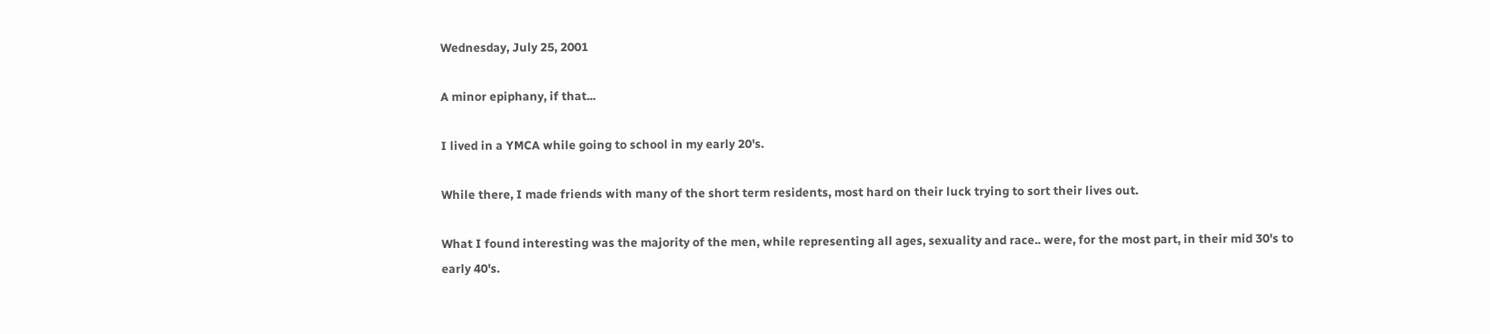Wednesday, July 25, 2001

A minor epiphany, if that...

I lived in a YMCA while going to school in my early 20's.

While there, I made friends with many of the short term residents, most hard on their luck trying to sort their lives out.

What I found interesting was the majority of the men, while representing all ages, sexuality and race.. were, for the most part, in their mid 30's to early 40's.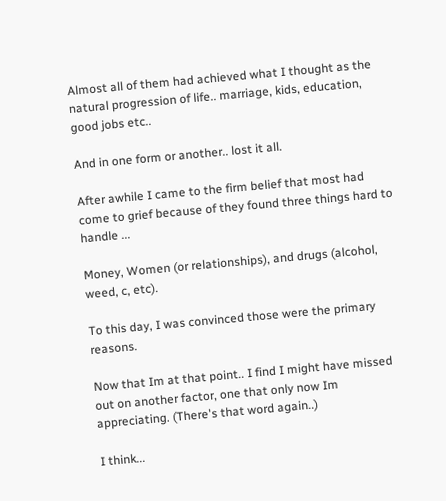Almost all of them had achieved what I thought as the natural progression of life.. marriage, kids, education, good jobs etc..

And in one form or another.. lost it all.

After awhile I came to the firm belief that most had come to grief because of they found three things hard to handle ...

Money, Women (or relationships), and drugs (alcohol, weed, c, etc).

To this day, I was convinced those were the primary reasons.

Now that Im at that point.. I find I might have missed out on another factor, one that only now Im appreciating. (There's that word again..)

I think...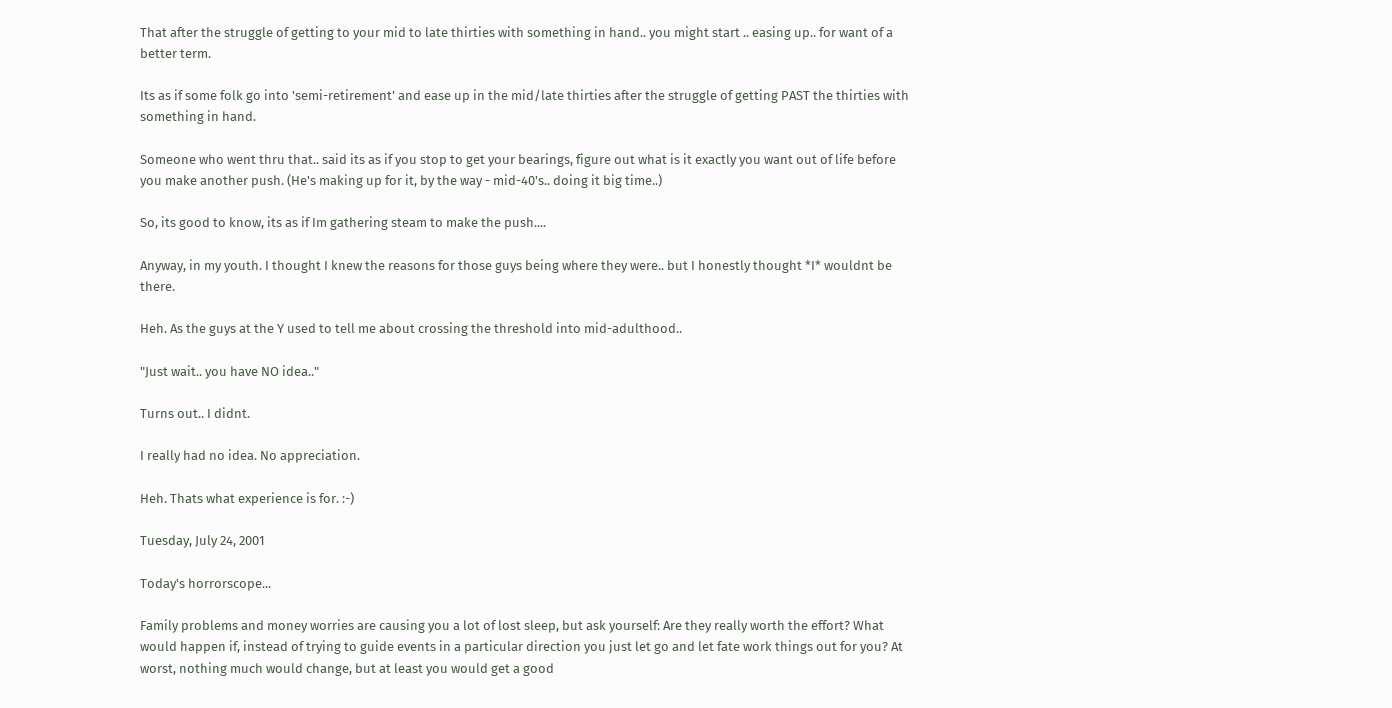That after the struggle of getting to your mid to late thirties with something in hand.. you might start .. easing up.. for want of a better term.

Its as if some folk go into 'semi-retirement' and ease up in the mid/late thirties after the struggle of getting PAST the thirties with something in hand.

Someone who went thru that.. said its as if you stop to get your bearings, figure out what is it exactly you want out of life before you make another push. (He's making up for it, by the way - mid-40's.. doing it big time..)

So, its good to know, its as if Im gathering steam to make the push....

Anyway, in my youth. I thought I knew the reasons for those guys being where they were.. but I honestly thought *I* wouldnt be there.

Heh. As the guys at the Y used to tell me about crossing the threshold into mid-adulthood..

"Just wait.. you have NO idea.."

Turns out.. I didnt.

I really had no idea. No appreciation.

Heh. Thats what experience is for. :-)

Tuesday, July 24, 2001

Today's horrorscope...

Family problems and money worries are causing you a lot of lost sleep, but ask yourself: Are they really worth the effort? What would happen if, instead of trying to guide events in a particular direction you just let go and let fate work things out for you? At worst, nothing much would change, but at least you would get a good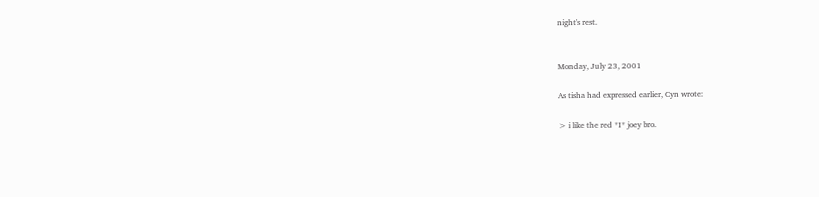night's rest.


Monday, July 23, 2001

As tisha had expressed earlier, Cyn wrote:

> i like the red *I* joey bro.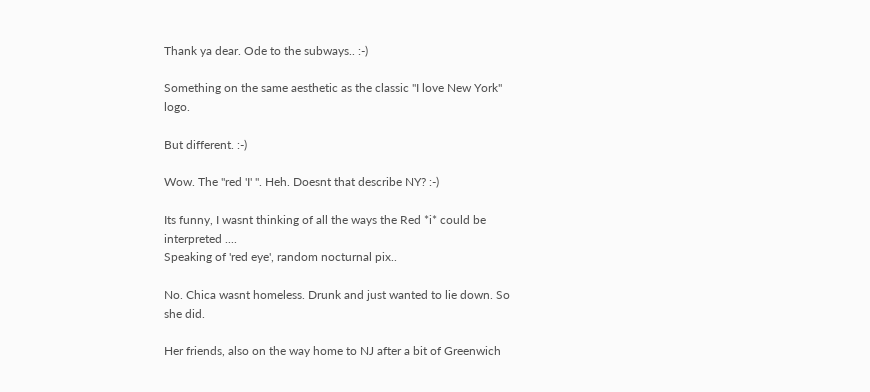Thank ya dear. Ode to the subways.. :-)

Something on the same aesthetic as the classic "I love New York" logo.

But different. :-)

Wow. The "red 'I' ". Heh. Doesnt that describe NY? :-)

Its funny, I wasnt thinking of all the ways the Red *i* could be interpreted ....
Speaking of 'red eye', random nocturnal pix..

No. Chica wasnt homeless. Drunk and just wanted to lie down. So she did.

Her friends, also on the way home to NJ after a bit of Greenwich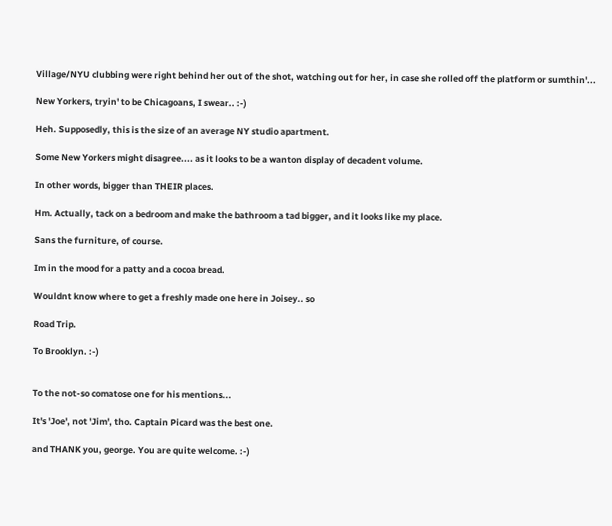Village/NYU clubbing were right behind her out of the shot, watching out for her, in case she rolled off the platform or sumthin'...

New Yorkers, tryin' to be Chicagoans, I swear.. :-)

Heh. Supposedly, this is the size of an average NY studio apartment.

Some New Yorkers might disagree.... as it looks to be a wanton display of decadent volume.

In other words, bigger than THEIR places.

Hm. Actually, tack on a bedroom and make the bathroom a tad bigger, and it looks like my place.

Sans the furniture, of course.

Im in the mood for a patty and a cocoa bread.

Wouldnt know where to get a freshly made one here in Joisey.. so

Road Trip.

To Brooklyn. :-)


To the not-so comatose one for his mentions...

It's 'Joe', not 'Jim', tho. Captain Picard was the best one.

and THANK you, george. You are quite welcome. :-)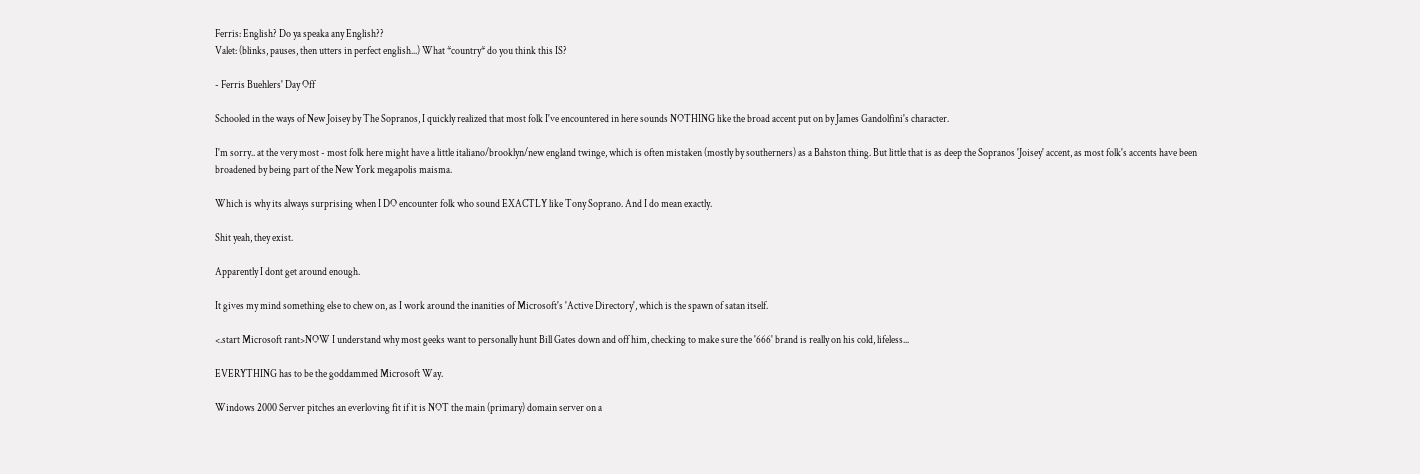Ferris: English? Do ya speaka any English??
Valet: (blinks, pauses, then utters in perfect english...) What *country* do you think this IS?

- Ferris Buehlers' Day Off

Schooled in the ways of New Joisey by The Sopranos, I quickly realized that most folk I've encountered in here sounds NOTHING like the broad accent put on by James Gandolfini's character.

I'm sorry.. at the very most - most folk here might have a little italiano/brooklyn/new england twinge, which is often mistaken (mostly by southerners) as a Bahston thing. But little that is as deep the Sopranos 'Joisey' accent, as most folk's accents have been broadened by being part of the New York megapolis maisma.

Which is why its always surprising when I DO encounter folk who sound EXACTLY like Tony Soprano. And I do mean exactly.

Shit yeah, they exist.

Apparently I dont get around enough.

It gives my mind something else to chew on, as I work around the inanities of Microsoft's 'Active Directory', which is the spawn of satan itself.

<.start Microsoft rant>NOW I understand why most geeks want to personally hunt Bill Gates down and off him, checking to make sure the '666' brand is really on his cold, lifeless...

EVERYTHING has to be the goddammed Microsoft Way.

Windows 2000 Server pitches an everloving fit if it is NOT the main (primary) domain server on a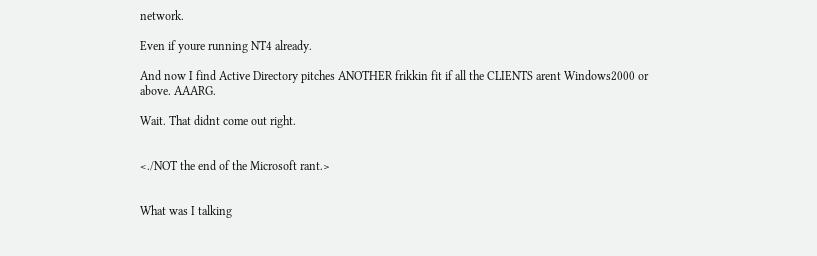network.

Even if youre running NT4 already.

And now I find Active Directory pitches ANOTHER frikkin fit if all the CLIENTS arent Windows2000 or above. AAARG.

Wait. That didnt come out right.


<./NOT the end of the Microsoft rant.>


What was I talking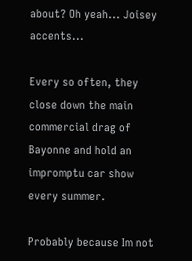about? Oh yeah... Joisey accents...

Every so often, they close down the main commercial drag of Bayonne and hold an impromptu car show every summer.

Probably because Im not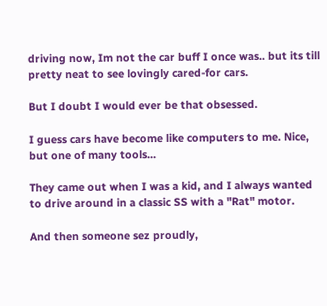driving now, Im not the car buff I once was.. but its till pretty neat to see lovingly cared-for cars.

But I doubt I would ever be that obsessed.

I guess cars have become like computers to me. Nice, but one of many tools...

They came out when I was a kid, and I always wanted to drive around in a classic SS with a "Rat" motor.

And then someone sez proudly,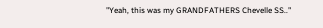"Yeah, this was my GRANDFATHERS Chevelle SS.."